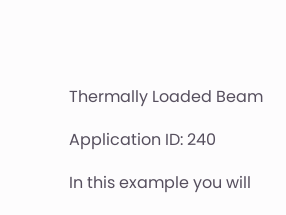Thermally Loaded Beam

Application ID: 240

In this example you will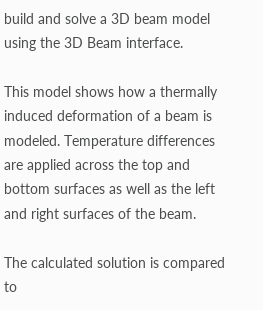build and solve a 3D beam model using the 3D Beam interface.

This model shows how a thermally induced deformation of a beam is modeled. Temperature differences are applied across the top and bottom surfaces as well as the left and right surfaces of the beam.

The calculated solution is compared to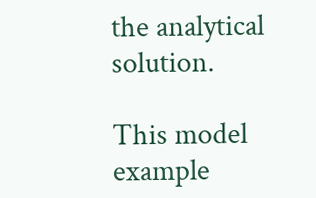the analytical solution.

This model example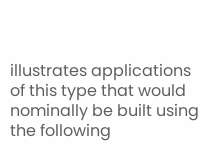illustrates applications of this type that would nominally be built using the following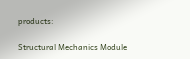products:

Structural Mechanics Module